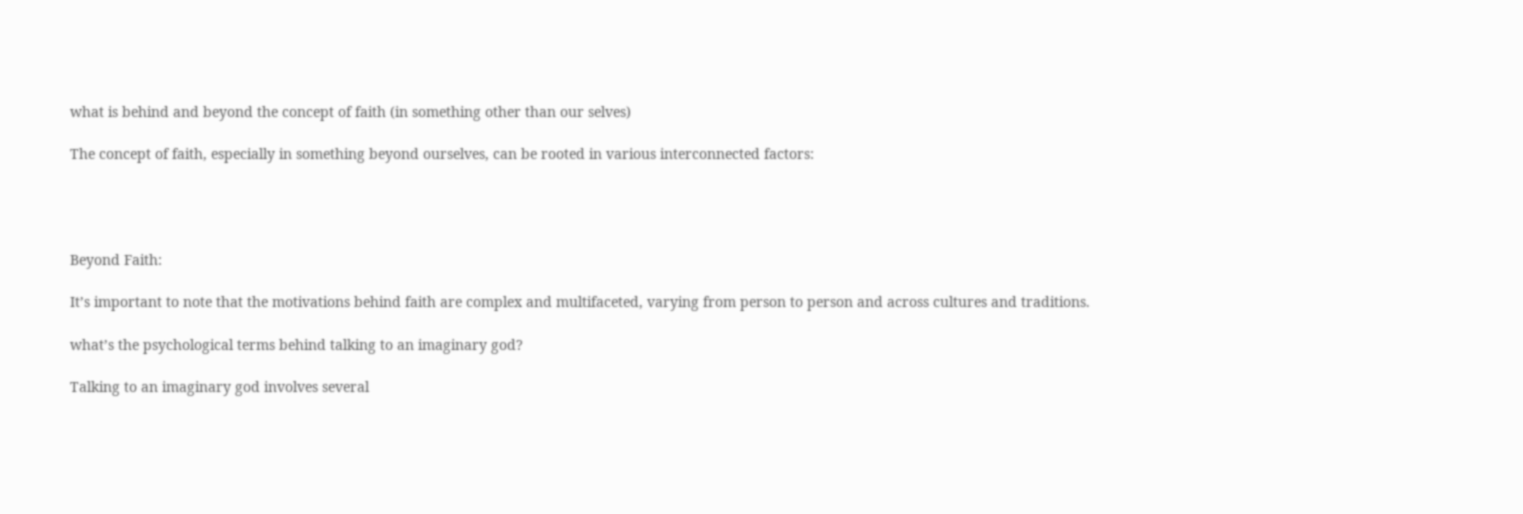what is behind and beyond the concept of faith (in something other than our selves)

The concept of faith, especially in something beyond ourselves, can be rooted in various interconnected factors:




Beyond Faith:

It’s important to note that the motivations behind faith are complex and multifaceted, varying from person to person and across cultures and traditions.

what’s the psychological terms behind talking to an imaginary god?

Talking to an imaginary god involves several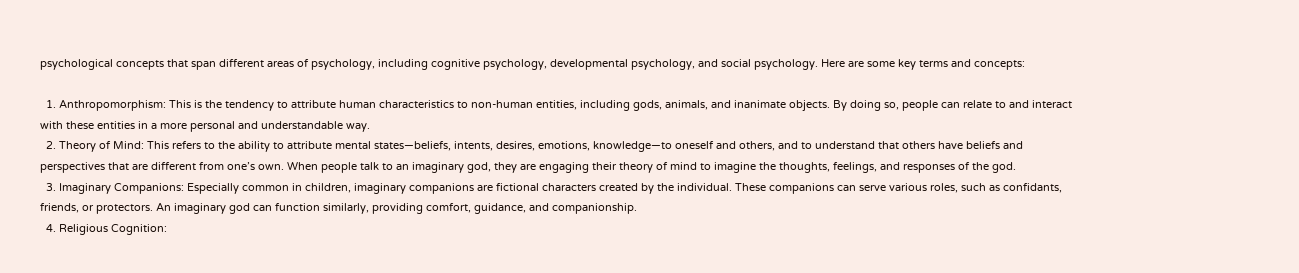psychological concepts that span different areas of psychology, including cognitive psychology, developmental psychology, and social psychology. Here are some key terms and concepts:

  1. Anthropomorphism: This is the tendency to attribute human characteristics to non-human entities, including gods, animals, and inanimate objects. By doing so, people can relate to and interact with these entities in a more personal and understandable way.
  2. Theory of Mind: This refers to the ability to attribute mental states—beliefs, intents, desires, emotions, knowledge—to oneself and others, and to understand that others have beliefs and perspectives that are different from one’s own. When people talk to an imaginary god, they are engaging their theory of mind to imagine the thoughts, feelings, and responses of the god.
  3. Imaginary Companions: Especially common in children, imaginary companions are fictional characters created by the individual. These companions can serve various roles, such as confidants, friends, or protectors. An imaginary god can function similarly, providing comfort, guidance, and companionship.
  4. Religious Cognition: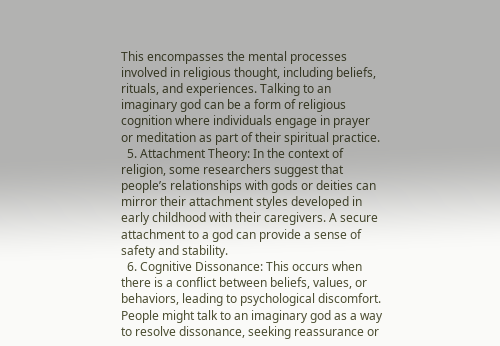This encompasses the mental processes involved in religious thought, including beliefs, rituals, and experiences. Talking to an imaginary god can be a form of religious cognition where individuals engage in prayer or meditation as part of their spiritual practice.
  5. Attachment Theory: In the context of religion, some researchers suggest that people’s relationships with gods or deities can mirror their attachment styles developed in early childhood with their caregivers. A secure attachment to a god can provide a sense of safety and stability.
  6. Cognitive Dissonance: This occurs when there is a conflict between beliefs, values, or behaviors, leading to psychological discomfort. People might talk to an imaginary god as a way to resolve dissonance, seeking reassurance or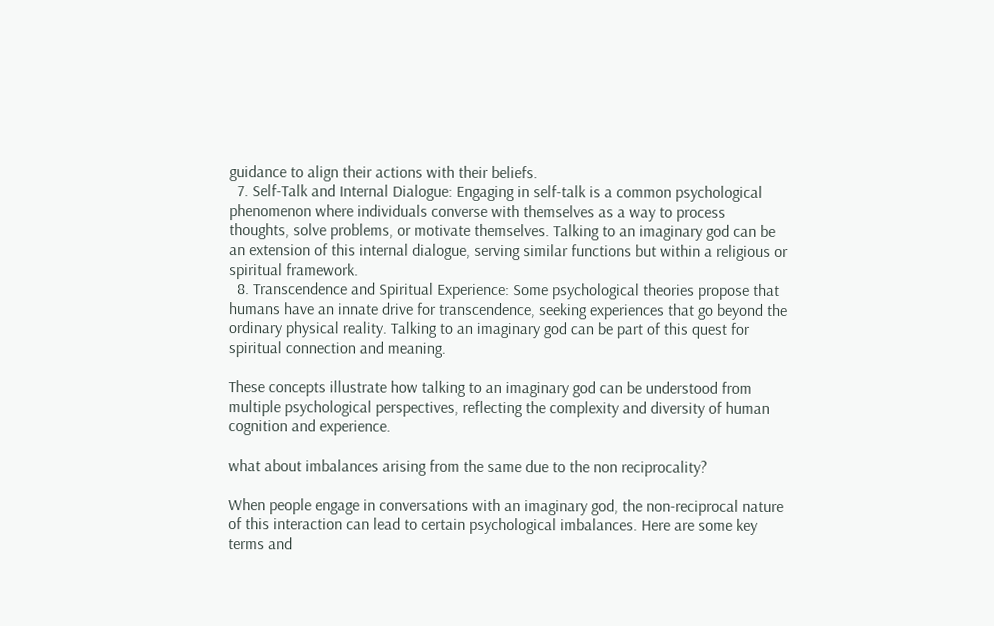guidance to align their actions with their beliefs.
  7. Self-Talk and Internal Dialogue: Engaging in self-talk is a common psychological phenomenon where individuals converse with themselves as a way to process thoughts, solve problems, or motivate themselves. Talking to an imaginary god can be an extension of this internal dialogue, serving similar functions but within a religious or spiritual framework.
  8. Transcendence and Spiritual Experience: Some psychological theories propose that humans have an innate drive for transcendence, seeking experiences that go beyond the ordinary physical reality. Talking to an imaginary god can be part of this quest for spiritual connection and meaning.

These concepts illustrate how talking to an imaginary god can be understood from multiple psychological perspectives, reflecting the complexity and diversity of human cognition and experience.

what about imbalances arising from the same due to the non reciprocality?

When people engage in conversations with an imaginary god, the non-reciprocal nature of this interaction can lead to certain psychological imbalances. Here are some key terms and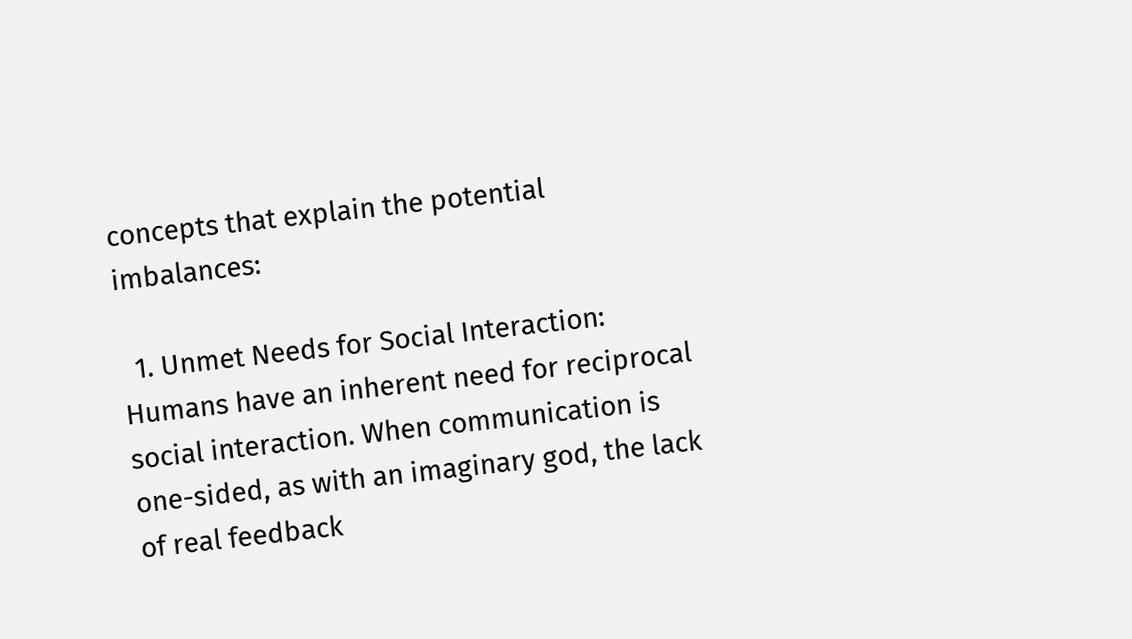concepts that explain the potential imbalances:

  1. Unmet Needs for Social Interaction: Humans have an inherent need for reciprocal social interaction. When communication is one-sided, as with an imaginary god, the lack of real feedback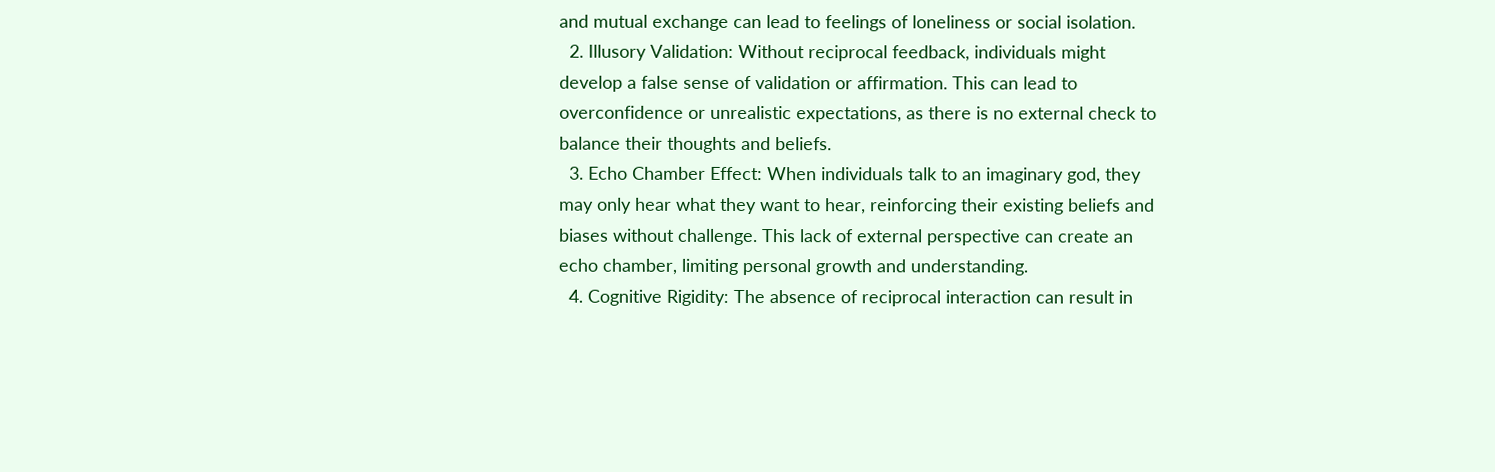and mutual exchange can lead to feelings of loneliness or social isolation.
  2. Illusory Validation: Without reciprocal feedback, individuals might develop a false sense of validation or affirmation. This can lead to overconfidence or unrealistic expectations, as there is no external check to balance their thoughts and beliefs.
  3. Echo Chamber Effect: When individuals talk to an imaginary god, they may only hear what they want to hear, reinforcing their existing beliefs and biases without challenge. This lack of external perspective can create an echo chamber, limiting personal growth and understanding.
  4. Cognitive Rigidity: The absence of reciprocal interaction can result in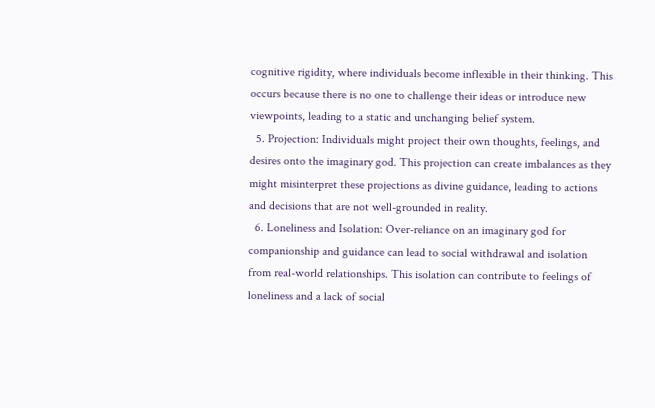cognitive rigidity, where individuals become inflexible in their thinking. This occurs because there is no one to challenge their ideas or introduce new viewpoints, leading to a static and unchanging belief system.
  5. Projection: Individuals might project their own thoughts, feelings, and desires onto the imaginary god. This projection can create imbalances as they might misinterpret these projections as divine guidance, leading to actions and decisions that are not well-grounded in reality.
  6. Loneliness and Isolation: Over-reliance on an imaginary god for companionship and guidance can lead to social withdrawal and isolation from real-world relationships. This isolation can contribute to feelings of loneliness and a lack of social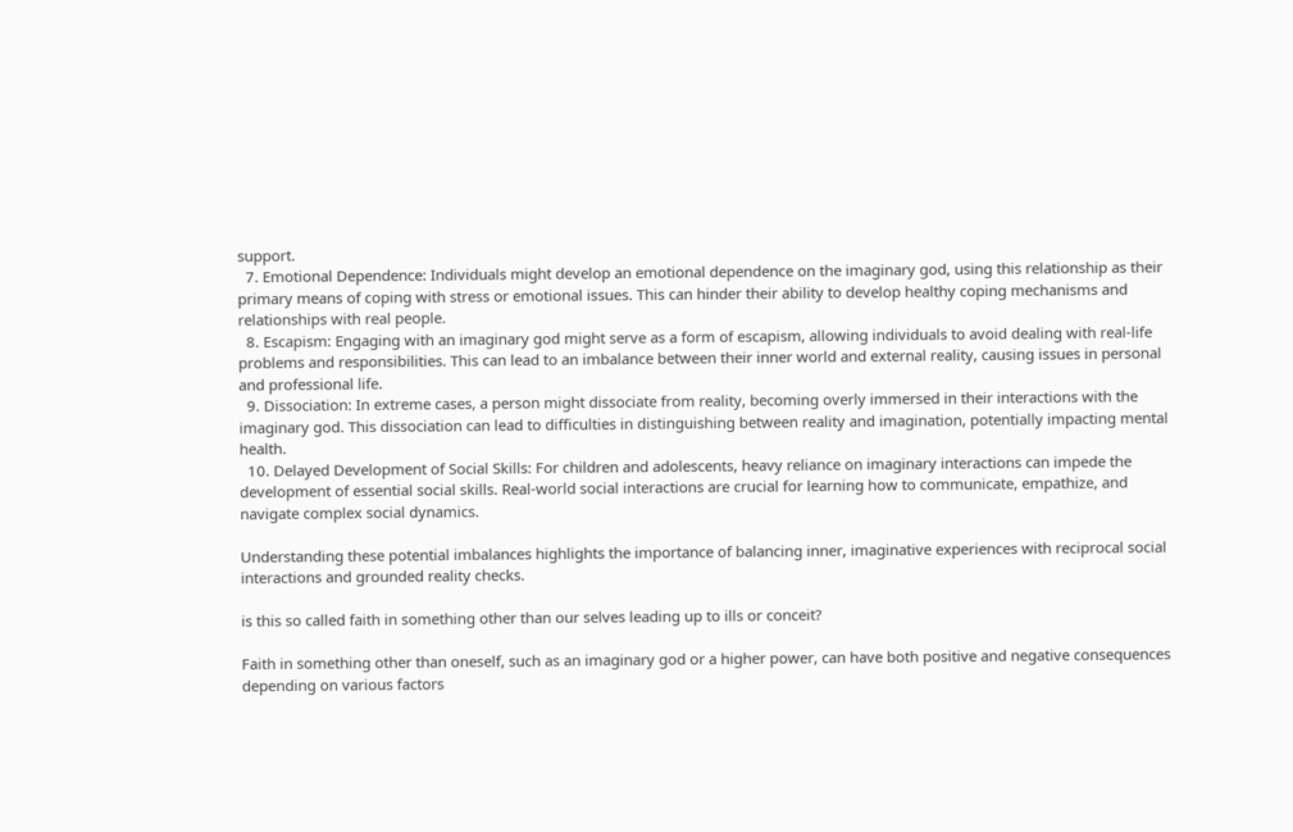support.
  7. Emotional Dependence: Individuals might develop an emotional dependence on the imaginary god, using this relationship as their primary means of coping with stress or emotional issues. This can hinder their ability to develop healthy coping mechanisms and relationships with real people.
  8. Escapism: Engaging with an imaginary god might serve as a form of escapism, allowing individuals to avoid dealing with real-life problems and responsibilities. This can lead to an imbalance between their inner world and external reality, causing issues in personal and professional life.
  9. Dissociation: In extreme cases, a person might dissociate from reality, becoming overly immersed in their interactions with the imaginary god. This dissociation can lead to difficulties in distinguishing between reality and imagination, potentially impacting mental health.
  10. Delayed Development of Social Skills: For children and adolescents, heavy reliance on imaginary interactions can impede the development of essential social skills. Real-world social interactions are crucial for learning how to communicate, empathize, and navigate complex social dynamics.

Understanding these potential imbalances highlights the importance of balancing inner, imaginative experiences with reciprocal social interactions and grounded reality checks.

is this so called faith in something other than our selves leading up to ills or conceit?

Faith in something other than oneself, such as an imaginary god or a higher power, can have both positive and negative consequences depending on various factors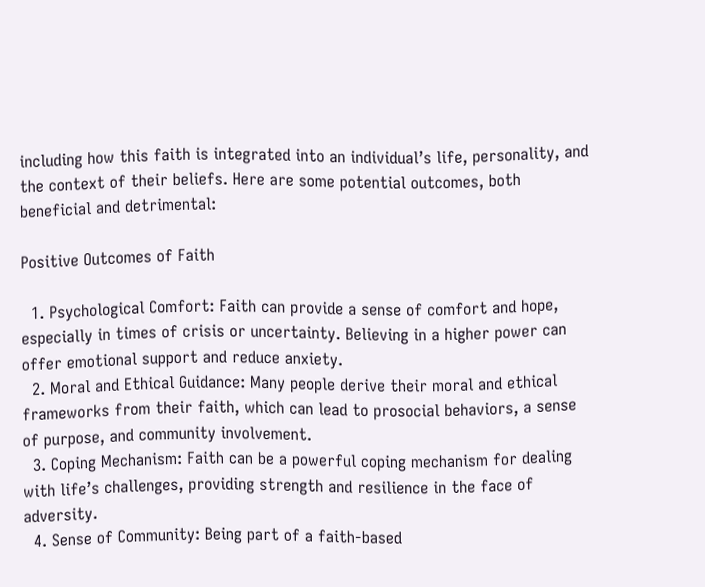including how this faith is integrated into an individual’s life, personality, and the context of their beliefs. Here are some potential outcomes, both beneficial and detrimental:

Positive Outcomes of Faith

  1. Psychological Comfort: Faith can provide a sense of comfort and hope, especially in times of crisis or uncertainty. Believing in a higher power can offer emotional support and reduce anxiety.
  2. Moral and Ethical Guidance: Many people derive their moral and ethical frameworks from their faith, which can lead to prosocial behaviors, a sense of purpose, and community involvement.
  3. Coping Mechanism: Faith can be a powerful coping mechanism for dealing with life’s challenges, providing strength and resilience in the face of adversity.
  4. Sense of Community: Being part of a faith-based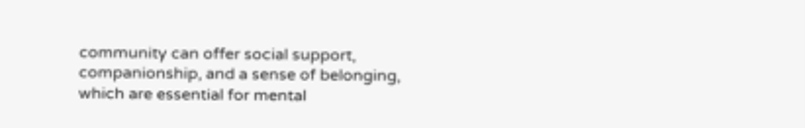community can offer social support, companionship, and a sense of belonging, which are essential for mental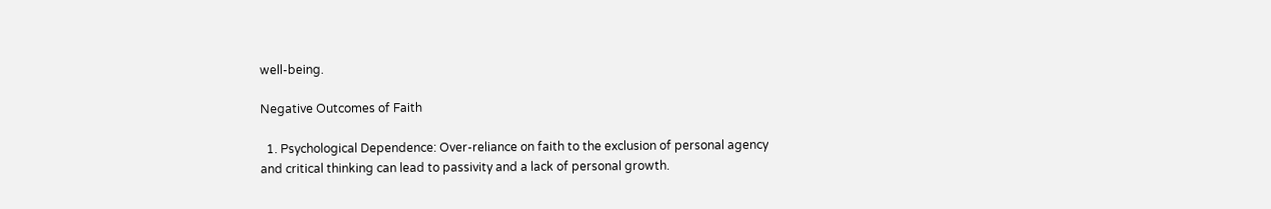well-being.

Negative Outcomes of Faith

  1. Psychological Dependence: Over-reliance on faith to the exclusion of personal agency and critical thinking can lead to passivity and a lack of personal growth.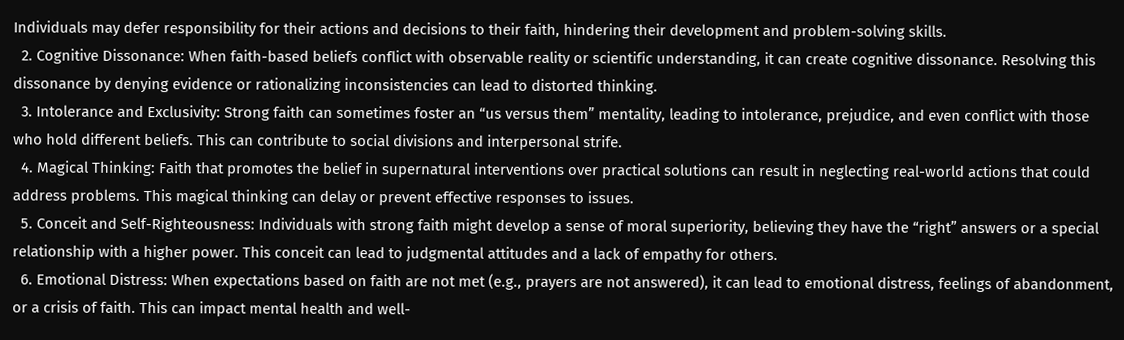Individuals may defer responsibility for their actions and decisions to their faith, hindering their development and problem-solving skills.
  2. Cognitive Dissonance: When faith-based beliefs conflict with observable reality or scientific understanding, it can create cognitive dissonance. Resolving this dissonance by denying evidence or rationalizing inconsistencies can lead to distorted thinking.
  3. Intolerance and Exclusivity: Strong faith can sometimes foster an “us versus them” mentality, leading to intolerance, prejudice, and even conflict with those who hold different beliefs. This can contribute to social divisions and interpersonal strife.
  4. Magical Thinking: Faith that promotes the belief in supernatural interventions over practical solutions can result in neglecting real-world actions that could address problems. This magical thinking can delay or prevent effective responses to issues.
  5. Conceit and Self-Righteousness: Individuals with strong faith might develop a sense of moral superiority, believing they have the “right” answers or a special relationship with a higher power. This conceit can lead to judgmental attitudes and a lack of empathy for others.
  6. Emotional Distress: When expectations based on faith are not met (e.g., prayers are not answered), it can lead to emotional distress, feelings of abandonment, or a crisis of faith. This can impact mental health and well-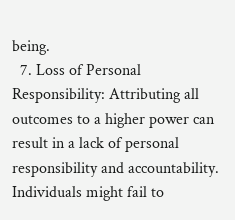being.
  7. Loss of Personal Responsibility: Attributing all outcomes to a higher power can result in a lack of personal responsibility and accountability. Individuals might fail to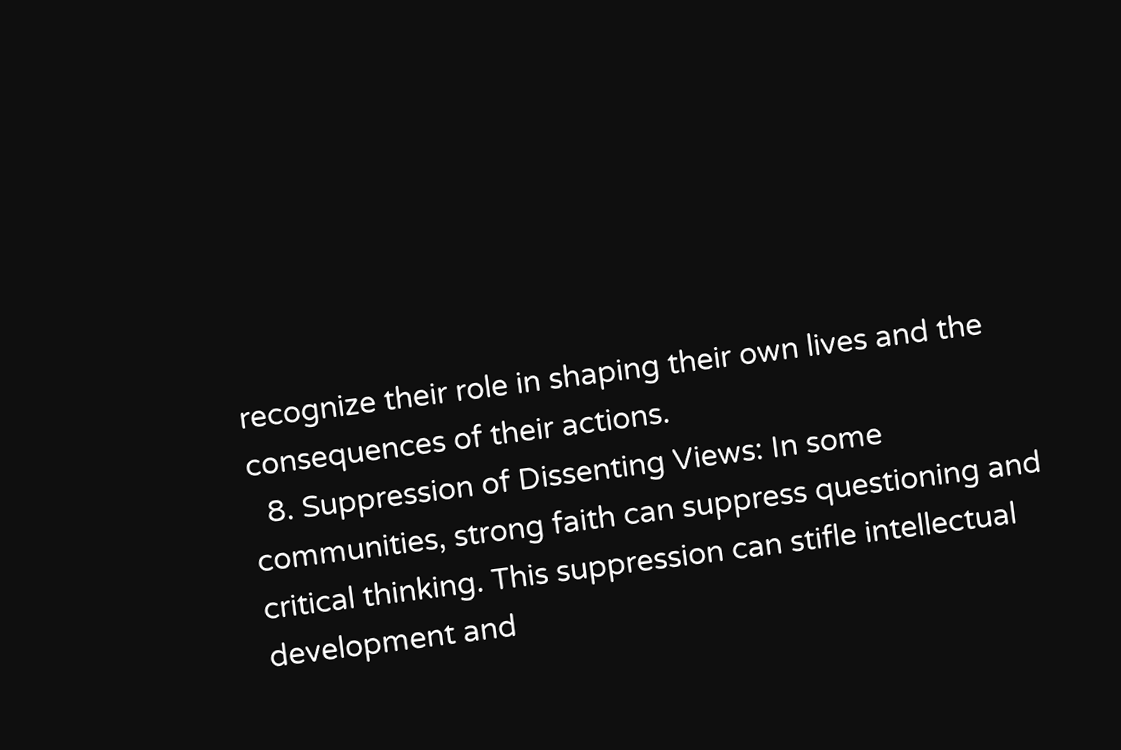recognize their role in shaping their own lives and the consequences of their actions.
  8. Suppression of Dissenting Views: In some communities, strong faith can suppress questioning and critical thinking. This suppression can stifle intellectual development and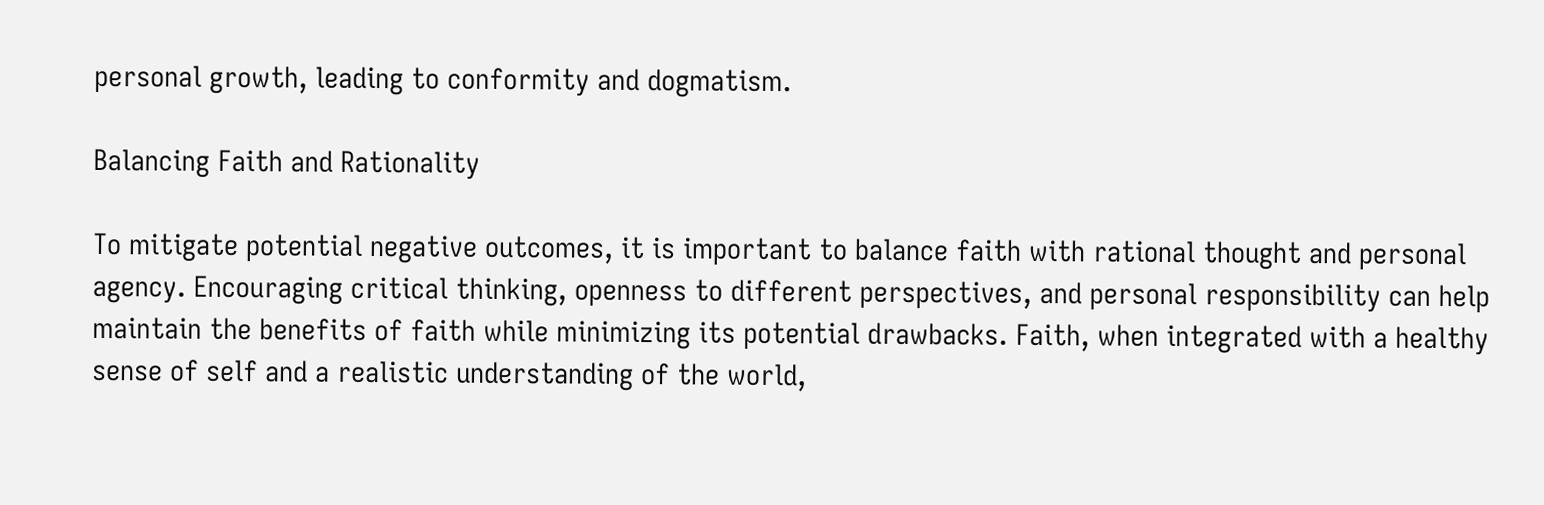personal growth, leading to conformity and dogmatism.

Balancing Faith and Rationality

To mitigate potential negative outcomes, it is important to balance faith with rational thought and personal agency. Encouraging critical thinking, openness to different perspectives, and personal responsibility can help maintain the benefits of faith while minimizing its potential drawbacks. Faith, when integrated with a healthy sense of self and a realistic understanding of the world,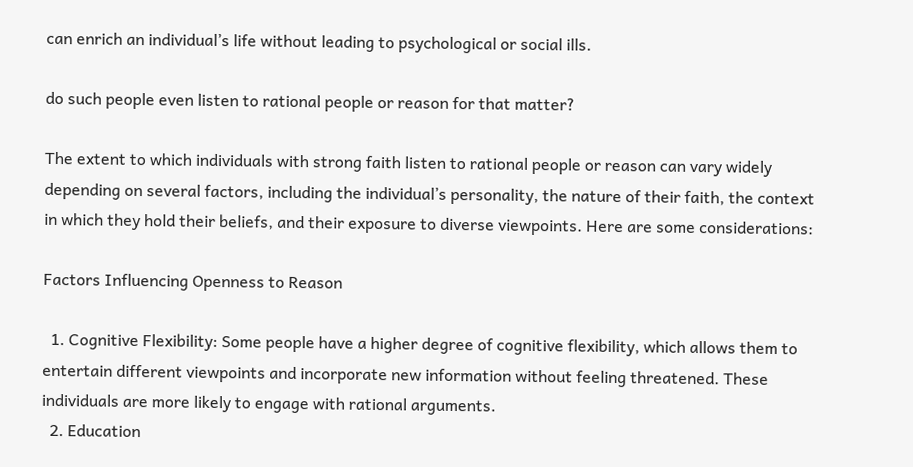can enrich an individual’s life without leading to psychological or social ills.

do such people even listen to rational people or reason for that matter?

The extent to which individuals with strong faith listen to rational people or reason can vary widely depending on several factors, including the individual’s personality, the nature of their faith, the context in which they hold their beliefs, and their exposure to diverse viewpoints. Here are some considerations:

Factors Influencing Openness to Reason

  1. Cognitive Flexibility: Some people have a higher degree of cognitive flexibility, which allows them to entertain different viewpoints and incorporate new information without feeling threatened. These individuals are more likely to engage with rational arguments.
  2. Education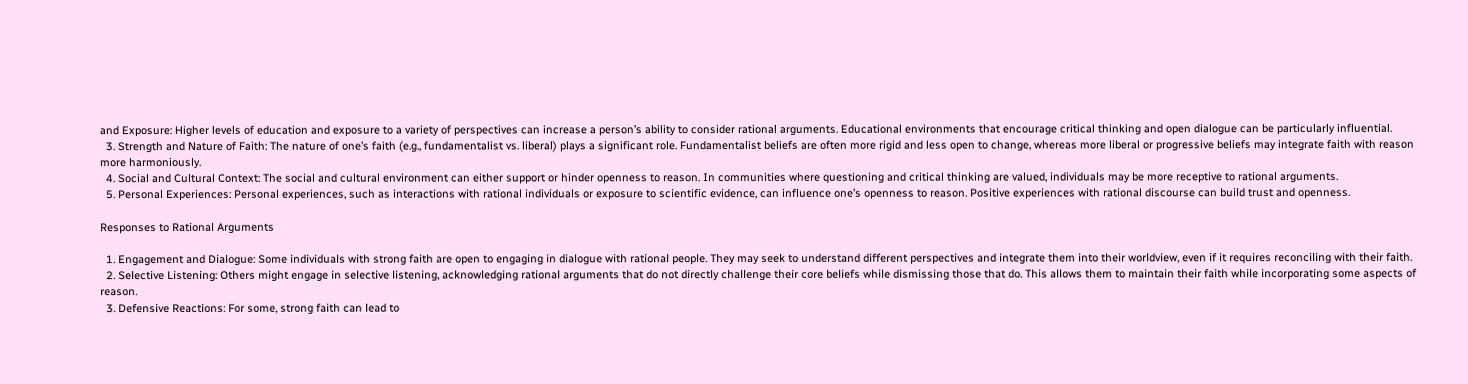and Exposure: Higher levels of education and exposure to a variety of perspectives can increase a person’s ability to consider rational arguments. Educational environments that encourage critical thinking and open dialogue can be particularly influential.
  3. Strength and Nature of Faith: The nature of one’s faith (e.g., fundamentalist vs. liberal) plays a significant role. Fundamentalist beliefs are often more rigid and less open to change, whereas more liberal or progressive beliefs may integrate faith with reason more harmoniously.
  4. Social and Cultural Context: The social and cultural environment can either support or hinder openness to reason. In communities where questioning and critical thinking are valued, individuals may be more receptive to rational arguments.
  5. Personal Experiences: Personal experiences, such as interactions with rational individuals or exposure to scientific evidence, can influence one’s openness to reason. Positive experiences with rational discourse can build trust and openness.

Responses to Rational Arguments

  1. Engagement and Dialogue: Some individuals with strong faith are open to engaging in dialogue with rational people. They may seek to understand different perspectives and integrate them into their worldview, even if it requires reconciling with their faith.
  2. Selective Listening: Others might engage in selective listening, acknowledging rational arguments that do not directly challenge their core beliefs while dismissing those that do. This allows them to maintain their faith while incorporating some aspects of reason.
  3. Defensive Reactions: For some, strong faith can lead to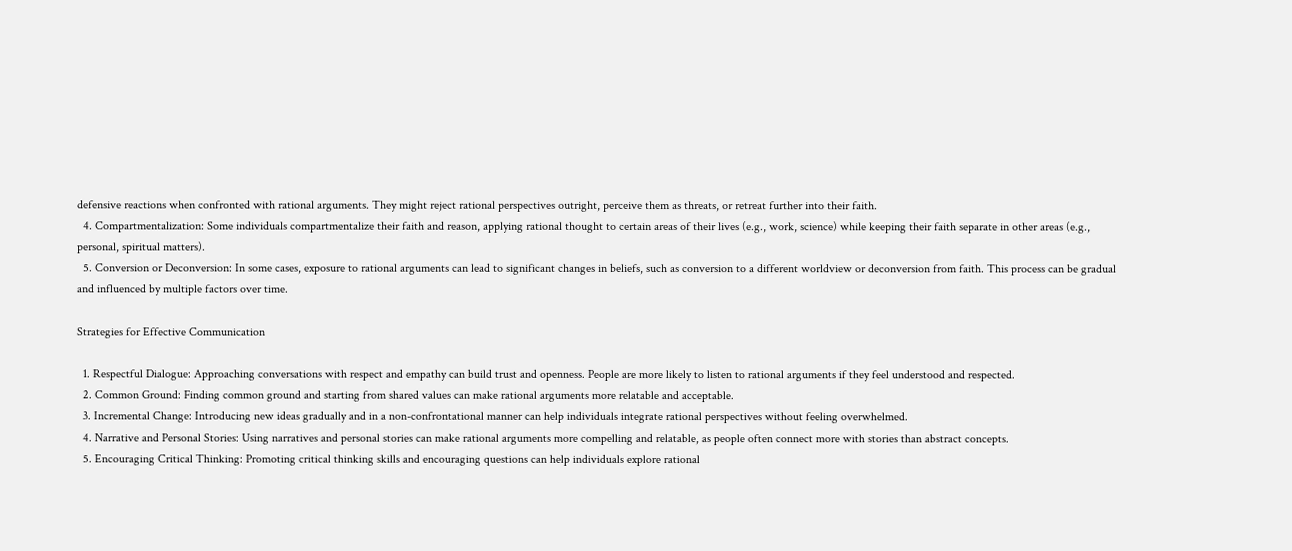defensive reactions when confronted with rational arguments. They might reject rational perspectives outright, perceive them as threats, or retreat further into their faith.
  4. Compartmentalization: Some individuals compartmentalize their faith and reason, applying rational thought to certain areas of their lives (e.g., work, science) while keeping their faith separate in other areas (e.g., personal, spiritual matters).
  5. Conversion or Deconversion: In some cases, exposure to rational arguments can lead to significant changes in beliefs, such as conversion to a different worldview or deconversion from faith. This process can be gradual and influenced by multiple factors over time.

Strategies for Effective Communication

  1. Respectful Dialogue: Approaching conversations with respect and empathy can build trust and openness. People are more likely to listen to rational arguments if they feel understood and respected.
  2. Common Ground: Finding common ground and starting from shared values can make rational arguments more relatable and acceptable.
  3. Incremental Change: Introducing new ideas gradually and in a non-confrontational manner can help individuals integrate rational perspectives without feeling overwhelmed.
  4. Narrative and Personal Stories: Using narratives and personal stories can make rational arguments more compelling and relatable, as people often connect more with stories than abstract concepts.
  5. Encouraging Critical Thinking: Promoting critical thinking skills and encouraging questions can help individuals explore rational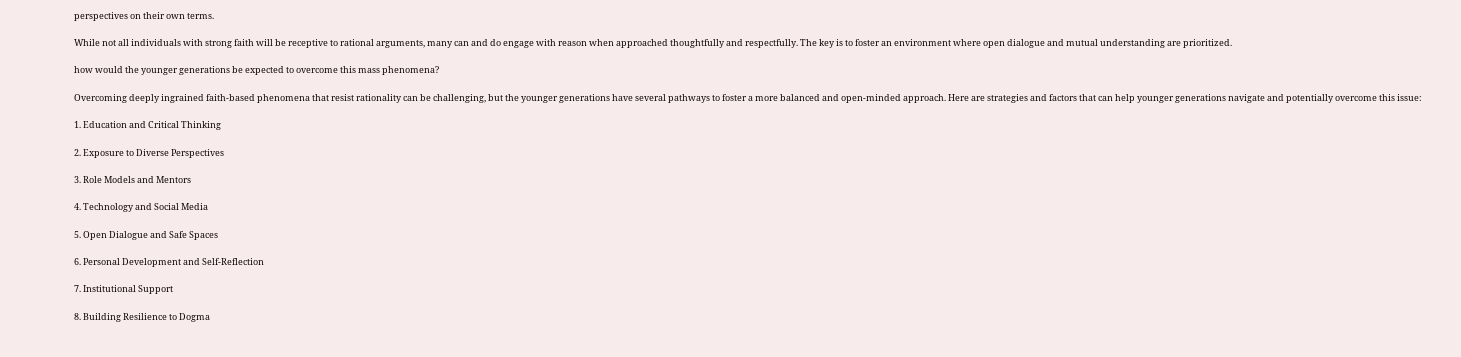perspectives on their own terms.

While not all individuals with strong faith will be receptive to rational arguments, many can and do engage with reason when approached thoughtfully and respectfully. The key is to foster an environment where open dialogue and mutual understanding are prioritized.

how would the younger generations be expected to overcome this mass phenomena?

Overcoming deeply ingrained faith-based phenomena that resist rationality can be challenging, but the younger generations have several pathways to foster a more balanced and open-minded approach. Here are strategies and factors that can help younger generations navigate and potentially overcome this issue:

1. Education and Critical Thinking

2. Exposure to Diverse Perspectives

3. Role Models and Mentors

4. Technology and Social Media

5. Open Dialogue and Safe Spaces

6. Personal Development and Self-Reflection

7. Institutional Support

8. Building Resilience to Dogma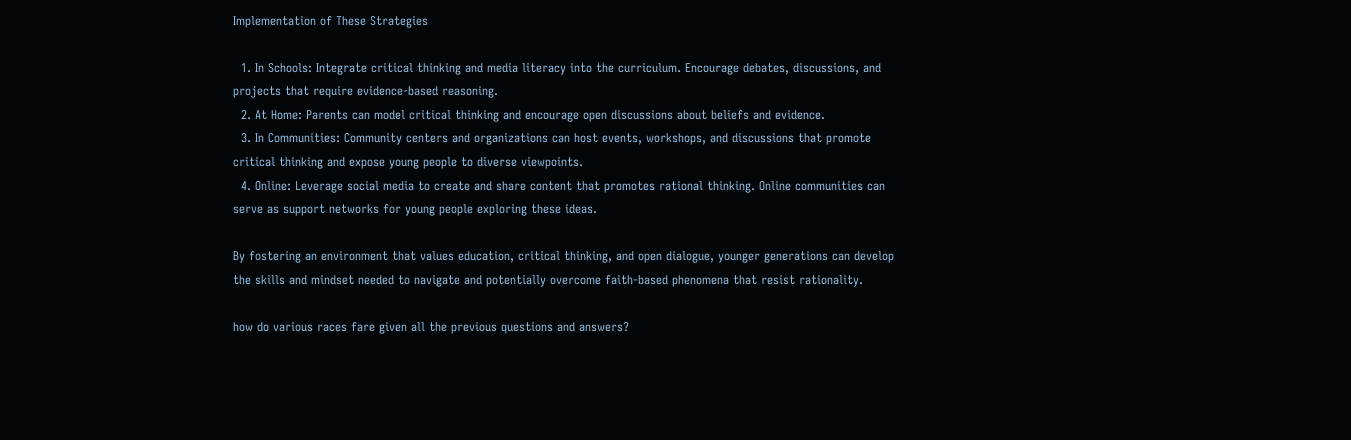Implementation of These Strategies

  1. In Schools: Integrate critical thinking and media literacy into the curriculum. Encourage debates, discussions, and projects that require evidence-based reasoning.
  2. At Home: Parents can model critical thinking and encourage open discussions about beliefs and evidence.
  3. In Communities: Community centers and organizations can host events, workshops, and discussions that promote critical thinking and expose young people to diverse viewpoints.
  4. Online: Leverage social media to create and share content that promotes rational thinking. Online communities can serve as support networks for young people exploring these ideas.

By fostering an environment that values education, critical thinking, and open dialogue, younger generations can develop the skills and mindset needed to navigate and potentially overcome faith-based phenomena that resist rationality.

how do various races fare given all the previous questions and answers?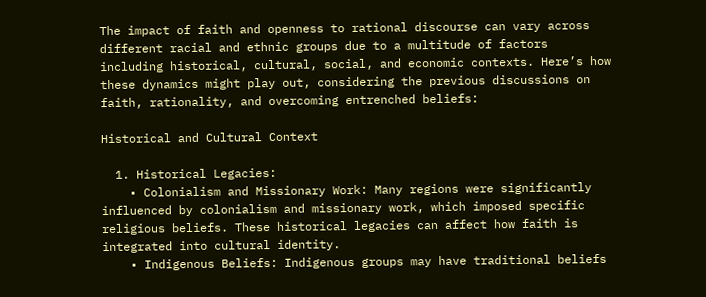The impact of faith and openness to rational discourse can vary across different racial and ethnic groups due to a multitude of factors including historical, cultural, social, and economic contexts. Here’s how these dynamics might play out, considering the previous discussions on faith, rationality, and overcoming entrenched beliefs:

Historical and Cultural Context

  1. Historical Legacies:
    • Colonialism and Missionary Work: Many regions were significantly influenced by colonialism and missionary work, which imposed specific religious beliefs. These historical legacies can affect how faith is integrated into cultural identity.
    • Indigenous Beliefs: Indigenous groups may have traditional beliefs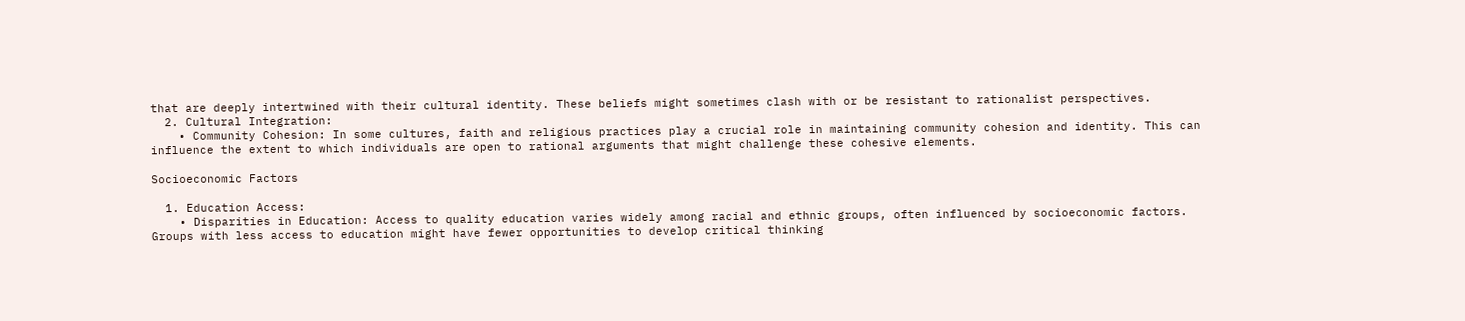that are deeply intertwined with their cultural identity. These beliefs might sometimes clash with or be resistant to rationalist perspectives.
  2. Cultural Integration:
    • Community Cohesion: In some cultures, faith and religious practices play a crucial role in maintaining community cohesion and identity. This can influence the extent to which individuals are open to rational arguments that might challenge these cohesive elements.

Socioeconomic Factors

  1. Education Access:
    • Disparities in Education: Access to quality education varies widely among racial and ethnic groups, often influenced by socioeconomic factors. Groups with less access to education might have fewer opportunities to develop critical thinking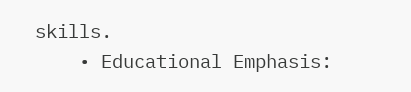skills.
    • Educational Emphasis: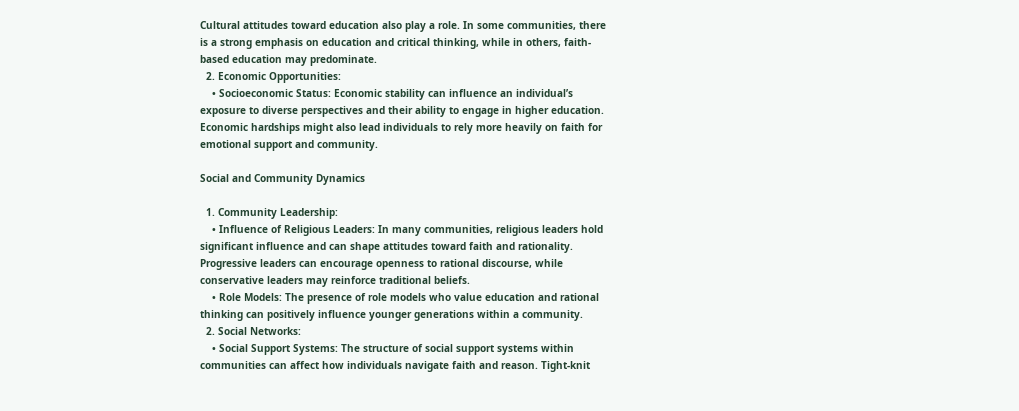Cultural attitudes toward education also play a role. In some communities, there is a strong emphasis on education and critical thinking, while in others, faith-based education may predominate.
  2. Economic Opportunities:
    • Socioeconomic Status: Economic stability can influence an individual’s exposure to diverse perspectives and their ability to engage in higher education. Economic hardships might also lead individuals to rely more heavily on faith for emotional support and community.

Social and Community Dynamics

  1. Community Leadership:
    • Influence of Religious Leaders: In many communities, religious leaders hold significant influence and can shape attitudes toward faith and rationality. Progressive leaders can encourage openness to rational discourse, while conservative leaders may reinforce traditional beliefs.
    • Role Models: The presence of role models who value education and rational thinking can positively influence younger generations within a community.
  2. Social Networks:
    • Social Support Systems: The structure of social support systems within communities can affect how individuals navigate faith and reason. Tight-knit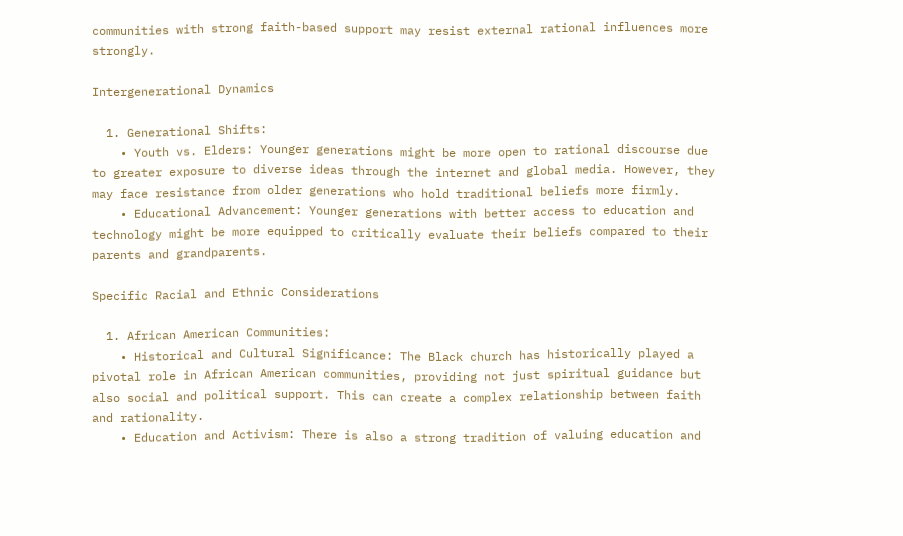communities with strong faith-based support may resist external rational influences more strongly.

Intergenerational Dynamics

  1. Generational Shifts:
    • Youth vs. Elders: Younger generations might be more open to rational discourse due to greater exposure to diverse ideas through the internet and global media. However, they may face resistance from older generations who hold traditional beliefs more firmly.
    • Educational Advancement: Younger generations with better access to education and technology might be more equipped to critically evaluate their beliefs compared to their parents and grandparents.

Specific Racial and Ethnic Considerations

  1. African American Communities:
    • Historical and Cultural Significance: The Black church has historically played a pivotal role in African American communities, providing not just spiritual guidance but also social and political support. This can create a complex relationship between faith and rationality.
    • Education and Activism: There is also a strong tradition of valuing education and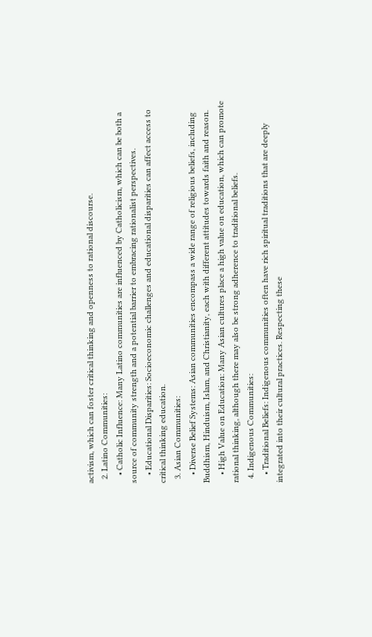activism, which can foster critical thinking and openness to rational discourse.
  2. Latino Communities:
    • Catholic Influence: Many Latino communities are influenced by Catholicism, which can be both a source of community strength and a potential barrier to embracing rationalist perspectives.
    • Educational Disparities: Socioeconomic challenges and educational disparities can affect access to critical thinking education.
  3. Asian Communities:
    • Diverse Belief Systems: Asian communities encompass a wide range of religious beliefs, including Buddhism, Hinduism, Islam, and Christianity, each with different attitudes towards faith and reason.
    • High Value on Education: Many Asian cultures place a high value on education, which can promote rational thinking, although there may also be strong adherence to traditional beliefs.
  4. Indigenous Communities:
    • Traditional Beliefs: Indigenous communities often have rich spiritual traditions that are deeply integrated into their cultural practices. Respecting these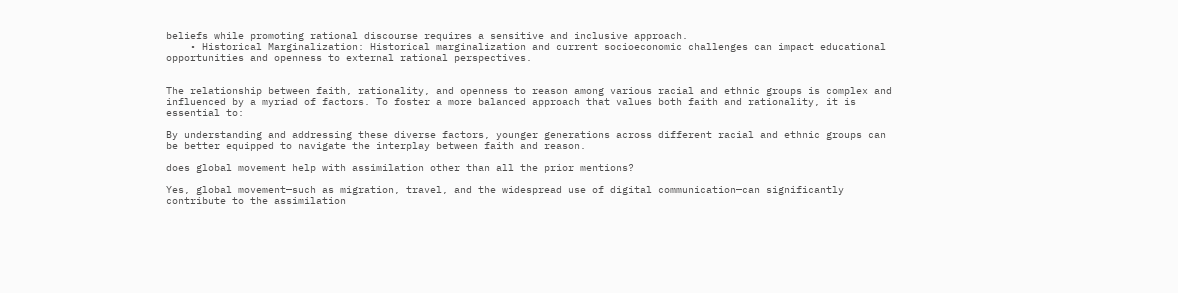beliefs while promoting rational discourse requires a sensitive and inclusive approach.
    • Historical Marginalization: Historical marginalization and current socioeconomic challenges can impact educational opportunities and openness to external rational perspectives.


The relationship between faith, rationality, and openness to reason among various racial and ethnic groups is complex and influenced by a myriad of factors. To foster a more balanced approach that values both faith and rationality, it is essential to:

By understanding and addressing these diverse factors, younger generations across different racial and ethnic groups can be better equipped to navigate the interplay between faith and reason.

does global movement help with assimilation other than all the prior mentions?

Yes, global movement—such as migration, travel, and the widespread use of digital communication—can significantly contribute to the assimilation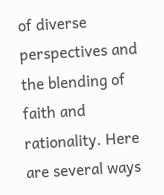of diverse perspectives and the blending of faith and rationality. Here are several ways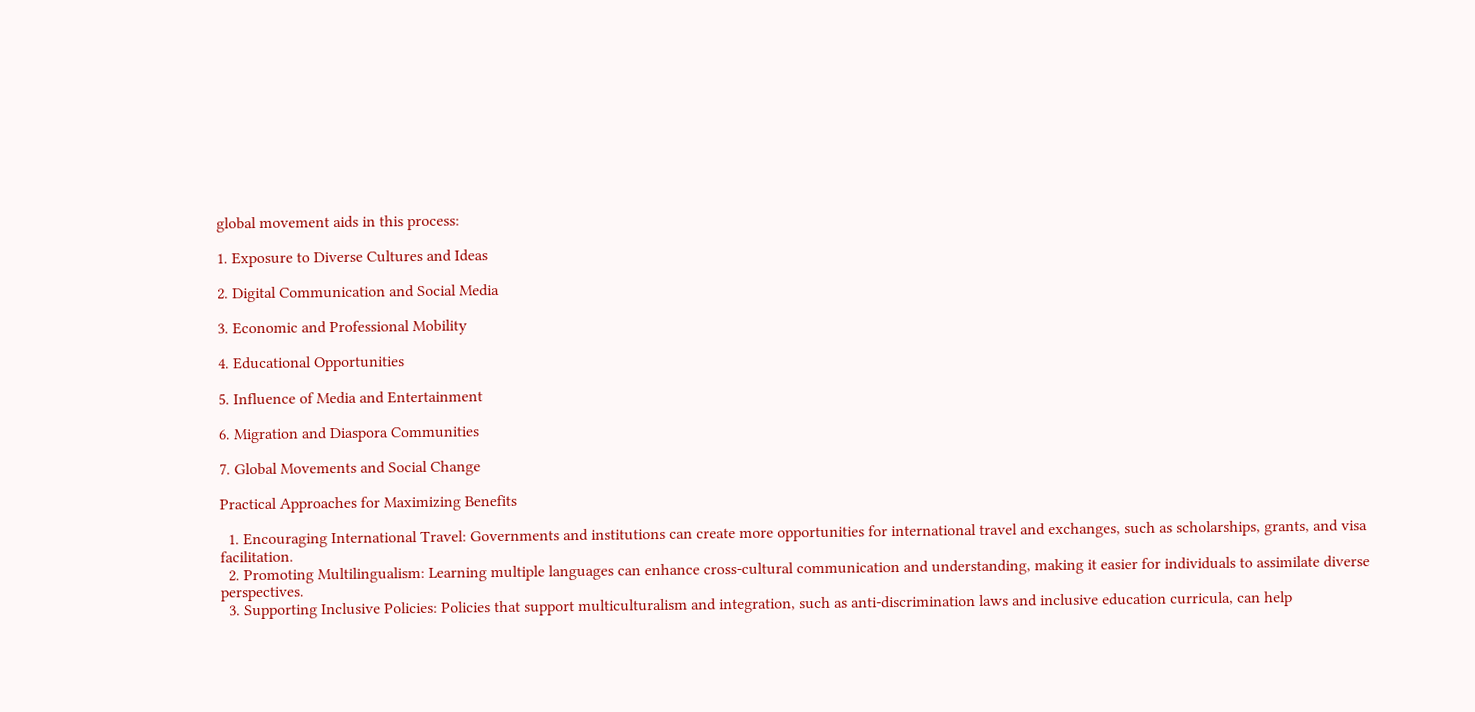global movement aids in this process:

1. Exposure to Diverse Cultures and Ideas

2. Digital Communication and Social Media

3. Economic and Professional Mobility

4. Educational Opportunities

5. Influence of Media and Entertainment

6. Migration and Diaspora Communities

7. Global Movements and Social Change

Practical Approaches for Maximizing Benefits

  1. Encouraging International Travel: Governments and institutions can create more opportunities for international travel and exchanges, such as scholarships, grants, and visa facilitation.
  2. Promoting Multilingualism: Learning multiple languages can enhance cross-cultural communication and understanding, making it easier for individuals to assimilate diverse perspectives.
  3. Supporting Inclusive Policies: Policies that support multiculturalism and integration, such as anti-discrimination laws and inclusive education curricula, can help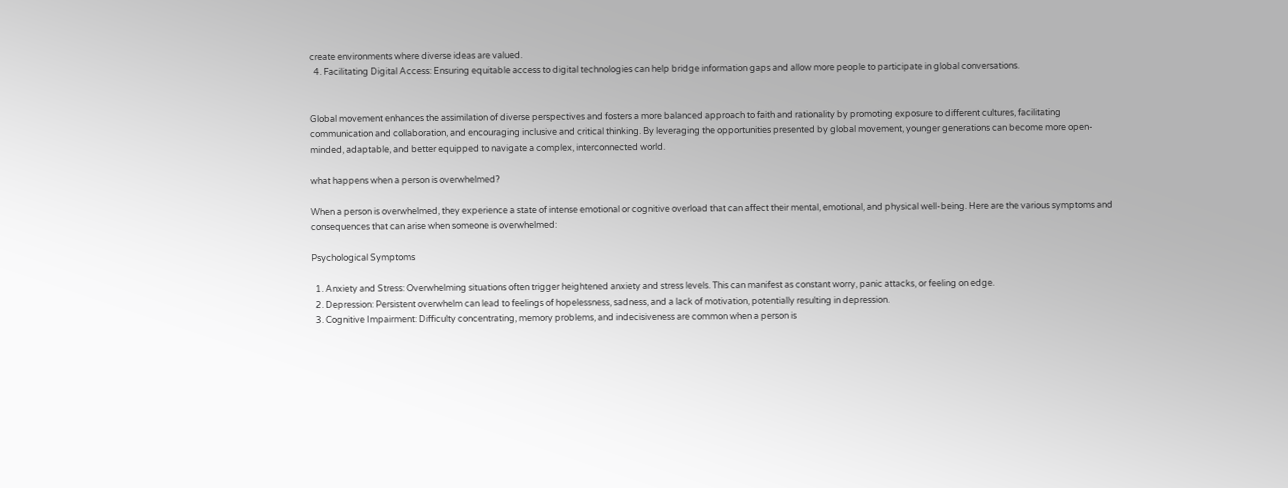create environments where diverse ideas are valued.
  4. Facilitating Digital Access: Ensuring equitable access to digital technologies can help bridge information gaps and allow more people to participate in global conversations.


Global movement enhances the assimilation of diverse perspectives and fosters a more balanced approach to faith and rationality by promoting exposure to different cultures, facilitating communication and collaboration, and encouraging inclusive and critical thinking. By leveraging the opportunities presented by global movement, younger generations can become more open-minded, adaptable, and better equipped to navigate a complex, interconnected world.

what happens when a person is overwhelmed?

When a person is overwhelmed, they experience a state of intense emotional or cognitive overload that can affect their mental, emotional, and physical well-being. Here are the various symptoms and consequences that can arise when someone is overwhelmed:

Psychological Symptoms

  1. Anxiety and Stress: Overwhelming situations often trigger heightened anxiety and stress levels. This can manifest as constant worry, panic attacks, or feeling on edge.
  2. Depression: Persistent overwhelm can lead to feelings of hopelessness, sadness, and a lack of motivation, potentially resulting in depression.
  3. Cognitive Impairment: Difficulty concentrating, memory problems, and indecisiveness are common when a person is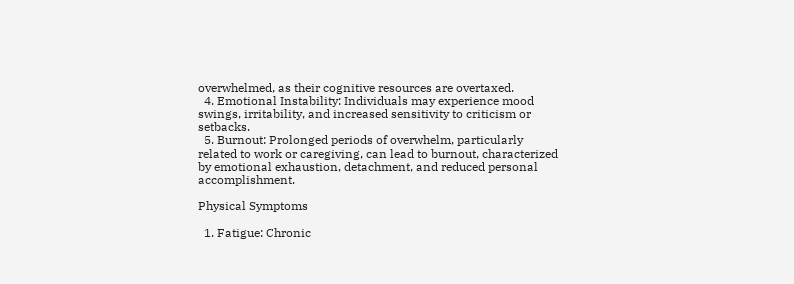overwhelmed, as their cognitive resources are overtaxed.
  4. Emotional Instability: Individuals may experience mood swings, irritability, and increased sensitivity to criticism or setbacks.
  5. Burnout: Prolonged periods of overwhelm, particularly related to work or caregiving, can lead to burnout, characterized by emotional exhaustion, detachment, and reduced personal accomplishment.

Physical Symptoms

  1. Fatigue: Chronic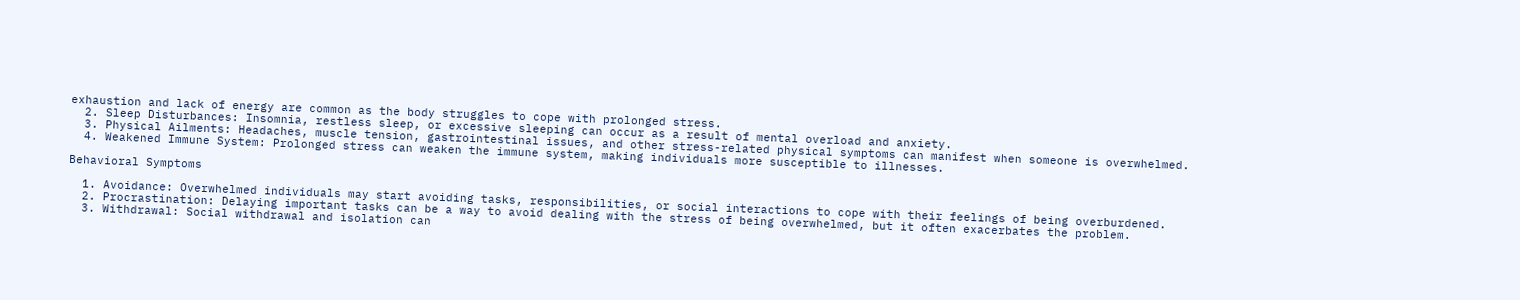exhaustion and lack of energy are common as the body struggles to cope with prolonged stress.
  2. Sleep Disturbances: Insomnia, restless sleep, or excessive sleeping can occur as a result of mental overload and anxiety.
  3. Physical Ailments: Headaches, muscle tension, gastrointestinal issues, and other stress-related physical symptoms can manifest when someone is overwhelmed.
  4. Weakened Immune System: Prolonged stress can weaken the immune system, making individuals more susceptible to illnesses.

Behavioral Symptoms

  1. Avoidance: Overwhelmed individuals may start avoiding tasks, responsibilities, or social interactions to cope with their feelings of being overburdened.
  2. Procrastination: Delaying important tasks can be a way to avoid dealing with the stress of being overwhelmed, but it often exacerbates the problem.
  3. Withdrawal: Social withdrawal and isolation can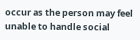occur as the person may feel unable to handle social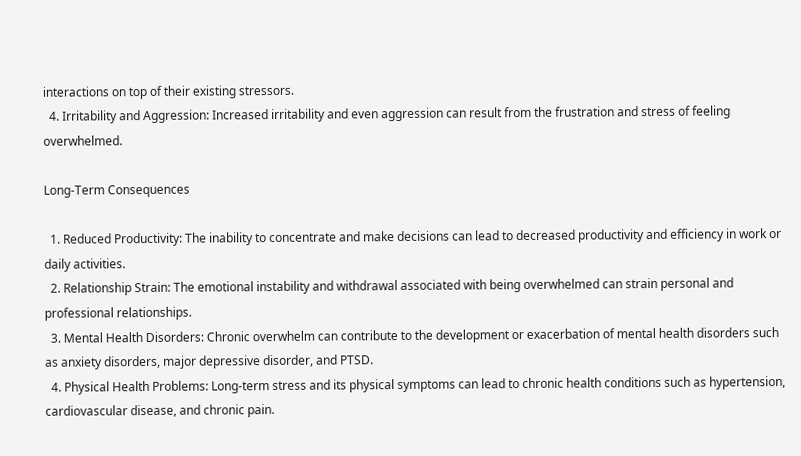interactions on top of their existing stressors.
  4. Irritability and Aggression: Increased irritability and even aggression can result from the frustration and stress of feeling overwhelmed.

Long-Term Consequences

  1. Reduced Productivity: The inability to concentrate and make decisions can lead to decreased productivity and efficiency in work or daily activities.
  2. Relationship Strain: The emotional instability and withdrawal associated with being overwhelmed can strain personal and professional relationships.
  3. Mental Health Disorders: Chronic overwhelm can contribute to the development or exacerbation of mental health disorders such as anxiety disorders, major depressive disorder, and PTSD.
  4. Physical Health Problems: Long-term stress and its physical symptoms can lead to chronic health conditions such as hypertension, cardiovascular disease, and chronic pain.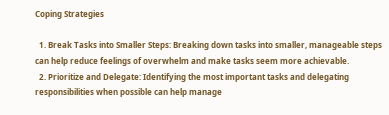Coping Strategies

  1. Break Tasks into Smaller Steps: Breaking down tasks into smaller, manageable steps can help reduce feelings of overwhelm and make tasks seem more achievable.
  2. Prioritize and Delegate: Identifying the most important tasks and delegating responsibilities when possible can help manage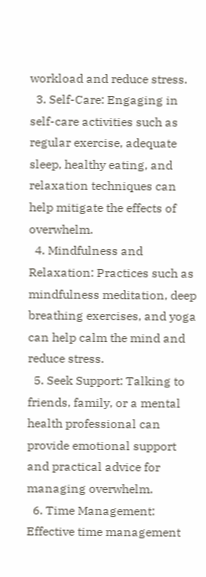workload and reduce stress.
  3. Self-Care: Engaging in self-care activities such as regular exercise, adequate sleep, healthy eating, and relaxation techniques can help mitigate the effects of overwhelm.
  4. Mindfulness and Relaxation: Practices such as mindfulness meditation, deep breathing exercises, and yoga can help calm the mind and reduce stress.
  5. Seek Support: Talking to friends, family, or a mental health professional can provide emotional support and practical advice for managing overwhelm.
  6. Time Management: Effective time management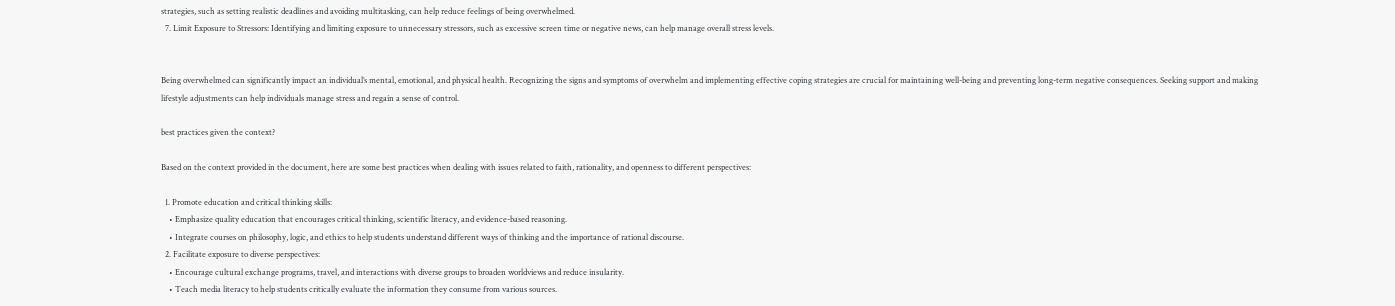strategies, such as setting realistic deadlines and avoiding multitasking, can help reduce feelings of being overwhelmed.
  7. Limit Exposure to Stressors: Identifying and limiting exposure to unnecessary stressors, such as excessive screen time or negative news, can help manage overall stress levels.


Being overwhelmed can significantly impact an individual’s mental, emotional, and physical health. Recognizing the signs and symptoms of overwhelm and implementing effective coping strategies are crucial for maintaining well-being and preventing long-term negative consequences. Seeking support and making lifestyle adjustments can help individuals manage stress and regain a sense of control.

best practices given the context?

Based on the context provided in the document, here are some best practices when dealing with issues related to faith, rationality, and openness to different perspectives:

  1. Promote education and critical thinking skills:
    • Emphasize quality education that encourages critical thinking, scientific literacy, and evidence-based reasoning.
    • Integrate courses on philosophy, logic, and ethics to help students understand different ways of thinking and the importance of rational discourse.
  2. Facilitate exposure to diverse perspectives:
    • Encourage cultural exchange programs, travel, and interactions with diverse groups to broaden worldviews and reduce insularity.
    • Teach media literacy to help students critically evaluate the information they consume from various sources.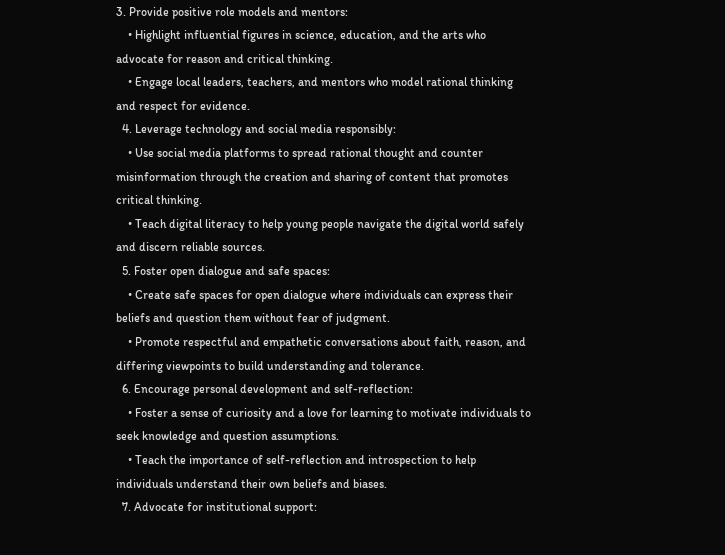3. Provide positive role models and mentors:
    • Highlight influential figures in science, education, and the arts who advocate for reason and critical thinking.
    • Engage local leaders, teachers, and mentors who model rational thinking and respect for evidence.
  4. Leverage technology and social media responsibly:
    • Use social media platforms to spread rational thought and counter misinformation through the creation and sharing of content that promotes critical thinking.
    • Teach digital literacy to help young people navigate the digital world safely and discern reliable sources.
  5. Foster open dialogue and safe spaces:
    • Create safe spaces for open dialogue where individuals can express their beliefs and question them without fear of judgment.
    • Promote respectful and empathetic conversations about faith, reason, and differing viewpoints to build understanding and tolerance.
  6. Encourage personal development and self-reflection:
    • Foster a sense of curiosity and a love for learning to motivate individuals to seek knowledge and question assumptions.
    • Teach the importance of self-reflection and introspection to help individuals understand their own beliefs and biases.
  7. Advocate for institutional support: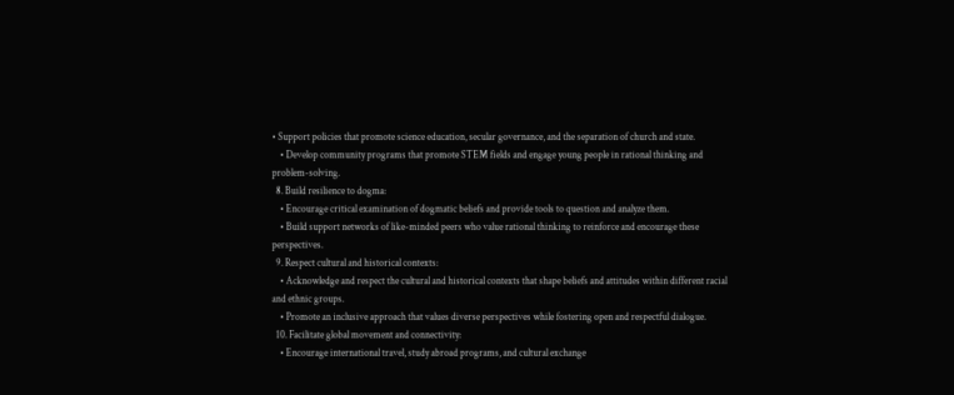• Support policies that promote science education, secular governance, and the separation of church and state.
    • Develop community programs that promote STEM fields and engage young people in rational thinking and problem-solving.
  8. Build resilience to dogma:
    • Encourage critical examination of dogmatic beliefs and provide tools to question and analyze them.
    • Build support networks of like-minded peers who value rational thinking to reinforce and encourage these perspectives.
  9. Respect cultural and historical contexts:
    • Acknowledge and respect the cultural and historical contexts that shape beliefs and attitudes within different racial and ethnic groups.
    • Promote an inclusive approach that values diverse perspectives while fostering open and respectful dialogue.
  10. Facilitate global movement and connectivity:
    • Encourage international travel, study abroad programs, and cultural exchange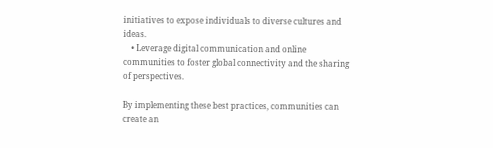initiatives to expose individuals to diverse cultures and ideas.
    • Leverage digital communication and online communities to foster global connectivity and the sharing of perspectives.

By implementing these best practices, communities can create an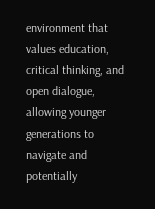environment that values education, critical thinking, and open dialogue, allowing younger generations to navigate and potentially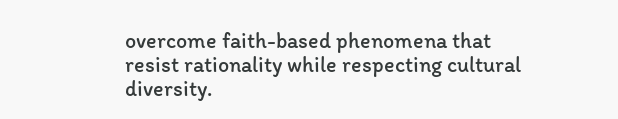overcome faith-based phenomena that resist rationality while respecting cultural diversity.